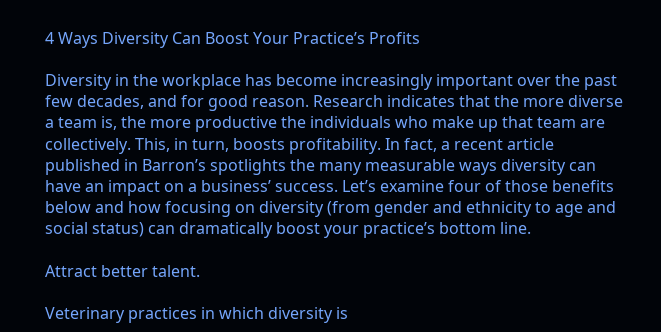4 Ways Diversity Can Boost Your Practice’s Profits

Diversity in the workplace has become increasingly important over the past few decades, and for good reason. Research indicates that the more diverse a team is, the more productive the individuals who make up that team are collectively. This, in turn, boosts profitability. In fact, a recent article published in Barron’s spotlights the many measurable ways diversity can have an impact on a business’ success. Let’s examine four of those benefits below and how focusing on diversity (from gender and ethnicity to age and social status) can dramatically boost your practice’s bottom line.

Attract better talent.

Veterinary practices in which diversity is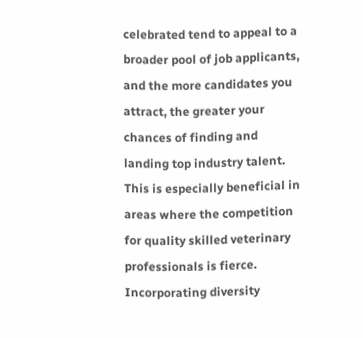celebrated tend to appeal to a broader pool of job applicants, and the more candidates you attract, the greater your chances of finding and landing top industry talent. This is especially beneficial in areas where the competition for quality skilled veterinary professionals is fierce. Incorporating diversity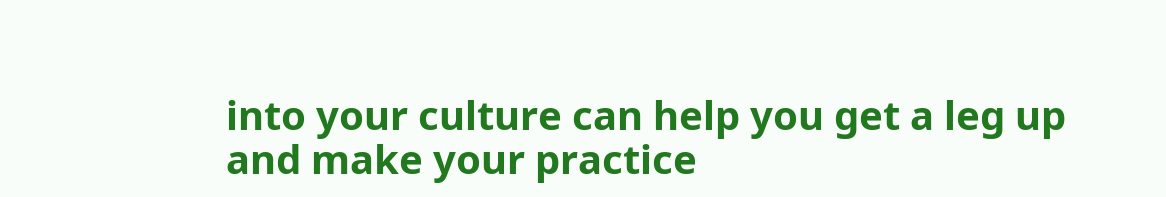into your culture can help you get a leg up and make your practice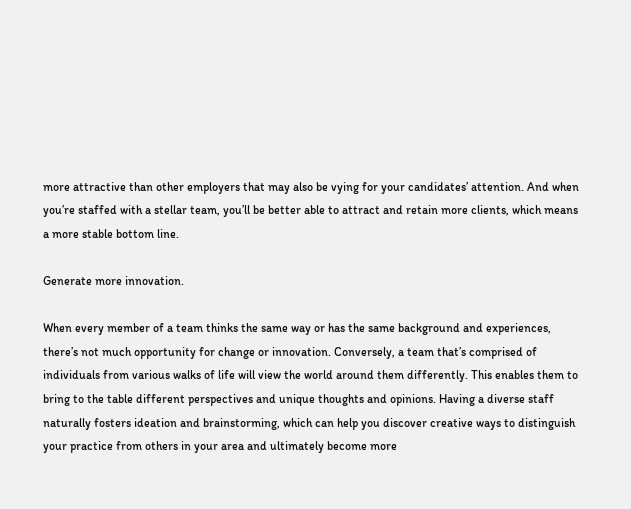more attractive than other employers that may also be vying for your candidates’ attention. And when you’re staffed with a stellar team, you’ll be better able to attract and retain more clients, which means a more stable bottom line.

Generate more innovation.

When every member of a team thinks the same way or has the same background and experiences, there’s not much opportunity for change or innovation. Conversely, a team that’s comprised of individuals from various walks of life will view the world around them differently. This enables them to bring to the table different perspectives and unique thoughts and opinions. Having a diverse staff naturally fosters ideation and brainstorming, which can help you discover creative ways to distinguish your practice from others in your area and ultimately become more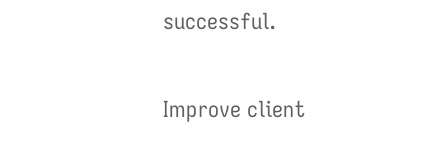successful.

Improve client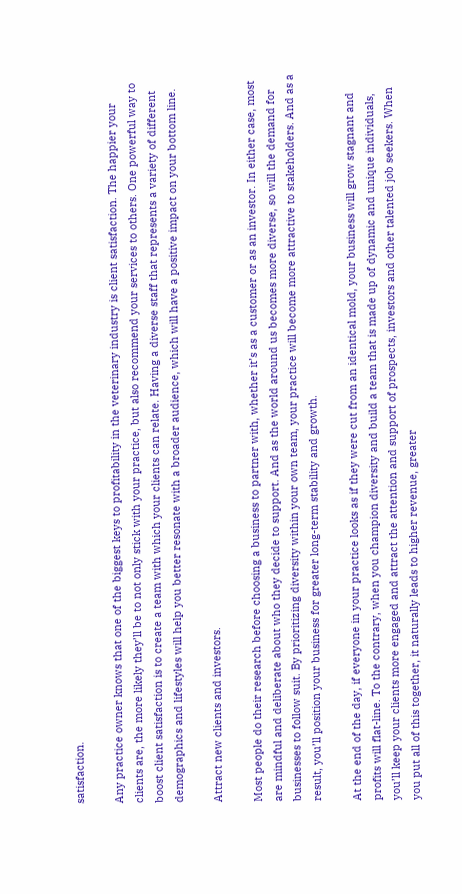satisfaction.

Any practice owner knows that one of the biggest keys to profitability in the veterinary industry is client satisfaction. The happier your clients are, the more likely they’ll be to not only stick with your practice, but also recommend your services to others. One powerful way to boost client satisfaction is to create a team with which your clients can relate. Having a diverse staff that represents a variety of different demographics and lifestyles will help you better resonate with a broader audience, which will have a positive impact on your bottom line.

Attract new clients and investors.

Most people do their research before choosing a business to partner with, whether it’s as a customer or as an investor. In either case, most are mindful and deliberate about who they decide to support. And as the world around us becomes more diverse, so will the demand for businesses to follow suit. By prioritizing diversity within your own team, your practice will become more attractive to stakeholders. And as a result, you’ll position your business for greater long-term stability and growth.

At the end of the day, if everyone in your practice looks as if they were cut from an identical mold, your business will grow stagnant and profits will flat-line. To the contrary, when you champion diversity and build a team that is made up of dynamic and unique individuals, you’ll keep your clients more engaged and attract the attention and support of prospects, investors and other talented job seekers. When you put all of this together, it naturally leads to higher revenue, greater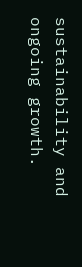sustainability and ongoing growth.